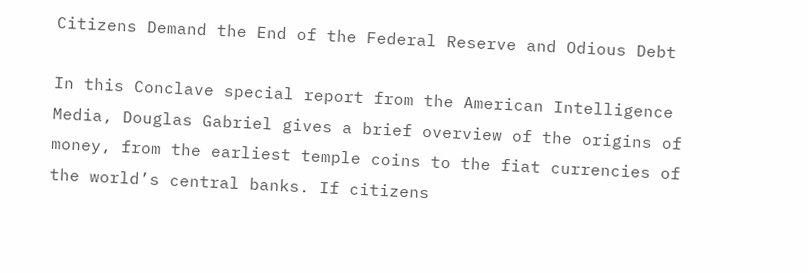Citizens Demand the End of the Federal Reserve and Odious Debt

In this Conclave special report from the American Intelligence Media, Douglas Gabriel gives a brief overview of the origins of money, from the earliest temple coins to the fiat currencies of the world’s central banks. If citizens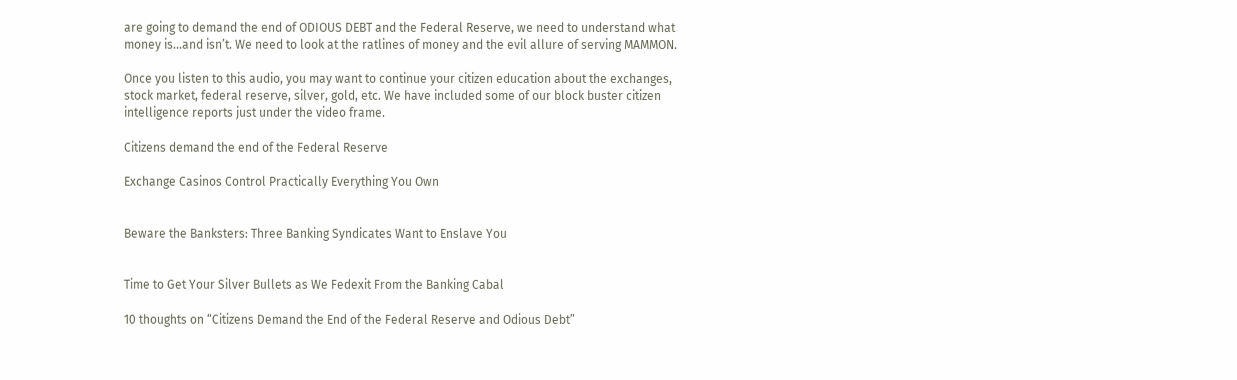are going to demand the end of ODIOUS DEBT and the Federal Reserve, we need to understand what money is…and isn’t. We need to look at the ratlines of money and the evil allure of serving MAMMON.

Once you listen to this audio, you may want to continue your citizen education about the exchanges, stock market, federal reserve, silver, gold, etc. We have included some of our block buster citizen intelligence reports just under the video frame.

Citizens demand the end of the Federal Reserve

Exchange Casinos Control Practically Everything You Own


Beware the Banksters: Three Banking Syndicates Want to Enslave You


Time to Get Your Silver Bullets as We Fedexit From the Banking Cabal

10 thoughts on “Citizens Demand the End of the Federal Reserve and Odious Debt”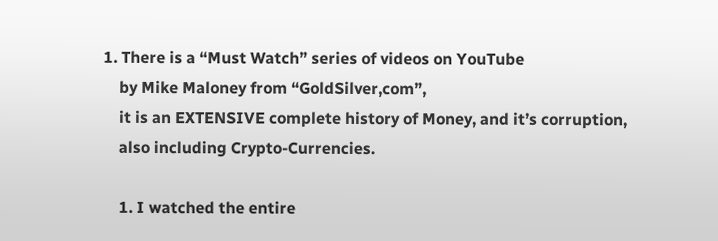1. There is a “Must Watch” series of videos on YouTube
    by Mike Maloney from “GoldSilver,com”,
    it is an EXTENSIVE complete history of Money, and it’s corruption,
    also including Crypto-Currencies.

    1. I watched the entire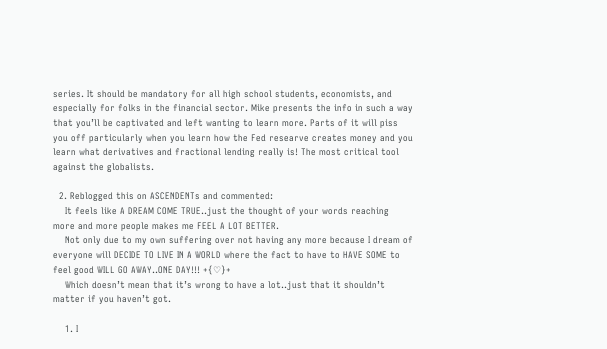series. It should be mandatory for all high school students, economists, and especially for folks in the financial sector. Mike presents the info in such a way that you’ll be captivated and left wanting to learn more. Parts of it will piss you off particularly when you learn how the Fed researve creates money and you learn what derivatives and fractional lending really is! The most critical tool against the globalists.

  2. Reblogged this on ASCENDENTs and commented:
    It feels like A DREAM COME TRUE..just the thought of your words reaching more and more people makes me FEEL A LOT BETTER.
    Not only due to my own suffering over not having any more because I dream of everyone will DECIDE TO LIVE IN A WORLD where the fact to have to HAVE SOME to feel good WILL GO AWAY..ONE DAY!!! +{♡}+
    Which doesn’t mean that it’s wrong to have a lot..just that it shouldn’t matter if you haven’t got.

    1. I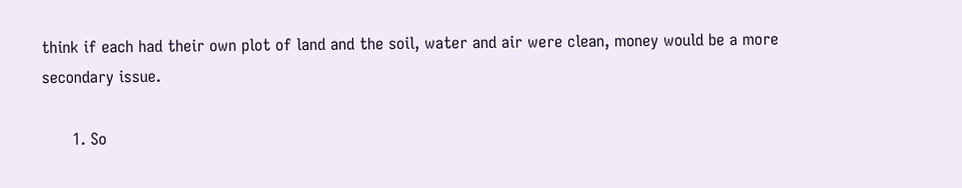think if each had their own plot of land and the soil, water and air were clean, money would be a more secondary issue.

      1. So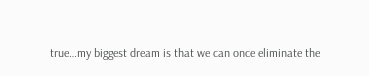true…my biggest dream is that we can once eliminate the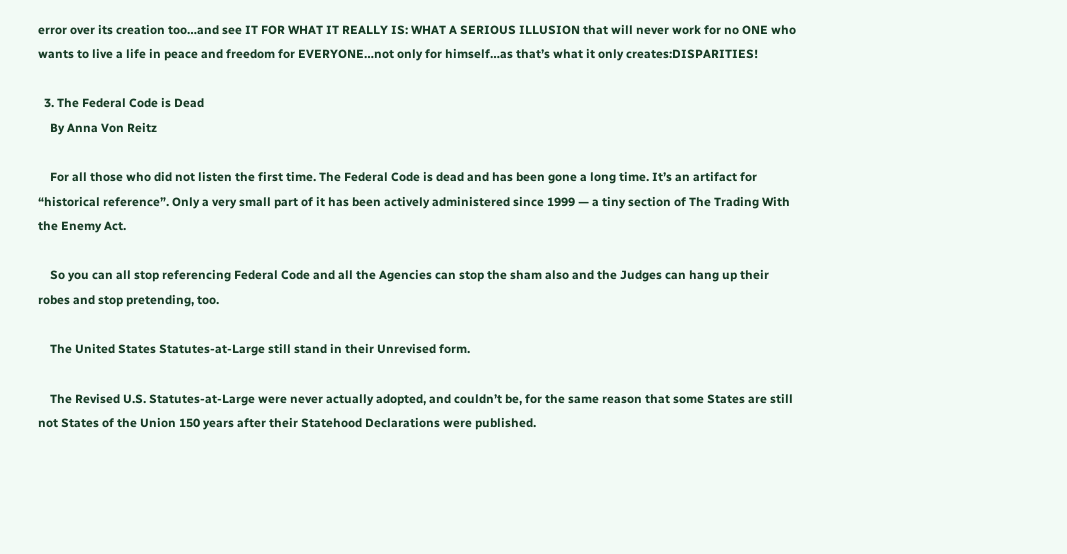error over its creation too…and see IT FOR WHAT IT REALLY IS: WHAT A SERIOUS ILLUSION that will never work for no ONE who wants to live a life in peace and freedom for EVERYONE…not only for himself…as that’s what it only creates:DISPARITIES!

  3. The Federal Code is Dead
    By Anna Von Reitz

    For all those who did not listen the first time. The Federal Code is dead and has been gone a long time. It’s an artifact for “historical reference”. Only a very small part of it has been actively administered since 1999 — a tiny section of The Trading With the Enemy Act.

    So you can all stop referencing Federal Code and all the Agencies can stop the sham also and the Judges can hang up their robes and stop pretending, too.

    The United States Statutes-at-Large still stand in their Unrevised form.

    The Revised U.S. Statutes-at-Large were never actually adopted, and couldn’t be, for the same reason that some States are still not States of the Union 150 years after their Statehood Declarations were published.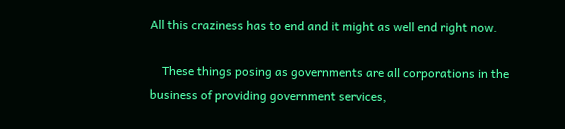All this craziness has to end and it might as well end right now.

    These things posing as governments are all corporations in the business of providing government services,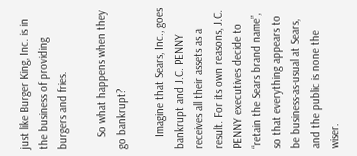just like Burger King, Inc. is in the business of providing burgers and fries.

    So what happens when they go bankrupt?

    Imagine that Sears, Inc., goes bankrupt and J.C. PENNY receives all their assets as a result. For its own reasons, J.C. PENNY executives decide to “retain the Sears brand name”, so that everything appears to be business-as-usual at Sears, and the public is none the wiser.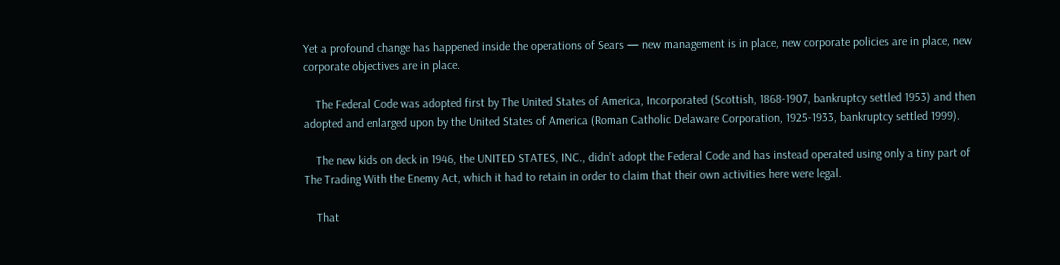Yet a profound change has happened inside the operations of Sears — new management is in place, new corporate policies are in place, new corporate objectives are in place.

    The Federal Code was adopted first by The United States of America, Incorporated (Scottish, 1868-1907, bankruptcy settled 1953) and then adopted and enlarged upon by the United States of America (Roman Catholic Delaware Corporation, 1925-1933, bankruptcy settled 1999).

    The new kids on deck in 1946, the UNITED STATES, INC., didn’t adopt the Federal Code and has instead operated using only a tiny part of The Trading With the Enemy Act, which it had to retain in order to claim that their own activities here were legal.

    That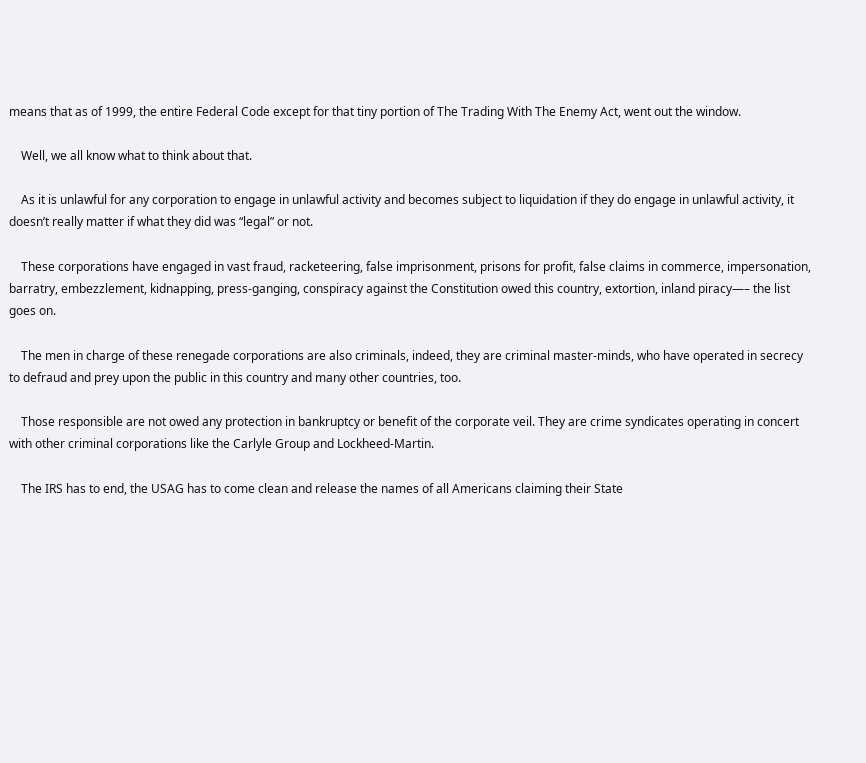means that as of 1999, the entire Federal Code except for that tiny portion of The Trading With The Enemy Act, went out the window.

    Well, we all know what to think about that.

    As it is unlawful for any corporation to engage in unlawful activity and becomes subject to liquidation if they do engage in unlawful activity, it doesn’t really matter if what they did was “legal” or not.

    These corporations have engaged in vast fraud, racketeering, false imprisonment, prisons for profit, false claims in commerce, impersonation, barratry, embezzlement, kidnapping, press-ganging, conspiracy against the Constitution owed this country, extortion, inland piracy—– the list goes on.

    The men in charge of these renegade corporations are also criminals, indeed, they are criminal master-minds, who have operated in secrecy to defraud and prey upon the public in this country and many other countries, too.

    Those responsible are not owed any protection in bankruptcy or benefit of the corporate veil. They are crime syndicates operating in concert with other criminal corporations like the Carlyle Group and Lockheed-Martin.

    The IRS has to end, the USAG has to come clean and release the names of all Americans claiming their State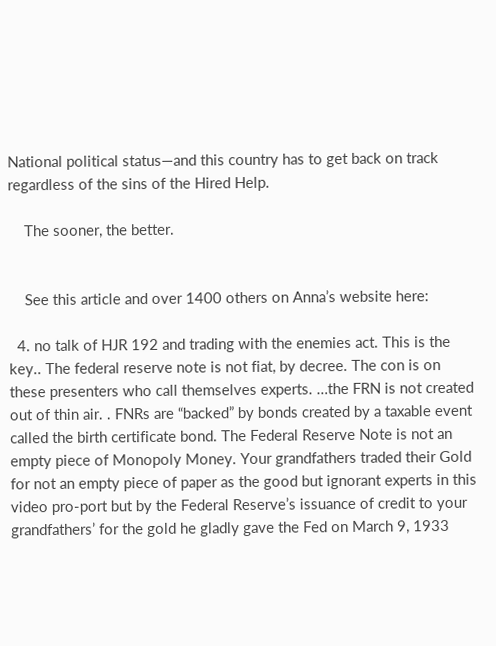National political status—and this country has to get back on track regardless of the sins of the Hired Help.

    The sooner, the better.


    See this article and over 1400 others on Anna’s website here:

  4. no talk of HJR 192 and trading with the enemies act. This is the key.. The federal reserve note is not fiat, by decree. The con is on these presenters who call themselves experts. …the FRN is not created out of thin air. . FNRs are “backed” by bonds created by a taxable event called the birth certificate bond. The Federal Reserve Note is not an empty piece of Monopoly Money. Your grandfathers traded their Gold for not an empty piece of paper as the good but ignorant experts in this video pro-port but by the Federal Reserve’s issuance of credit to your grandfathers’ for the gold he gladly gave the Fed on March 9, 1933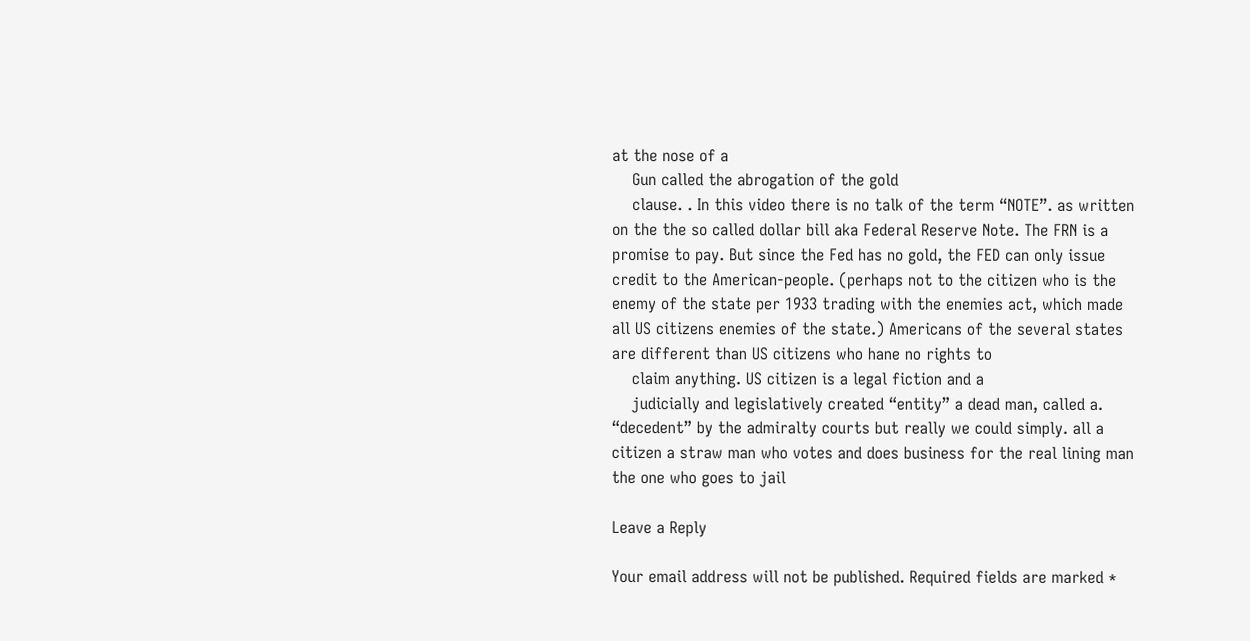at the nose of a
    Gun called the abrogation of the gold
    clause. . In this video there is no talk of the term “NOTE”. as written on the the so called dollar bill aka Federal Reserve Note. The FRN is a promise to pay. But since the Fed has no gold, the FED can only issue credit to the American-people. (perhaps not to the citizen who is the enemy of the state per 1933 trading with the enemies act, which made all US citizens enemies of the state.) Americans of the several states are different than US citizens who hane no rights to
    claim anything. US citizen is a legal fiction and a
    judicially and legislatively created “entity” a dead man, called a. “decedent” by the admiralty courts but really we could simply. all a citizen a straw man who votes and does business for the real lining man the one who goes to jail

Leave a Reply

Your email address will not be published. Required fields are marked *